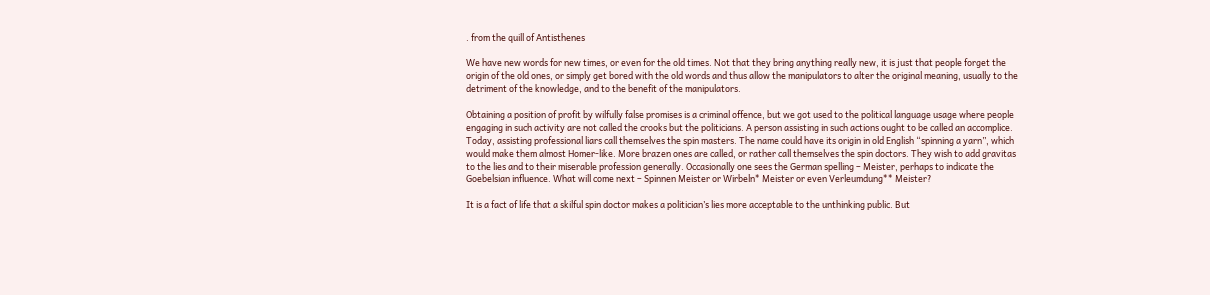. from the quill of Antisthenes

We have new words for new times, or even for the old times. Not that they bring anything really new, it is just that people forget the origin of the old ones, or simply get bored with the old words and thus allow the manipulators to alter the original meaning, usually to the detriment of the knowledge, and to the benefit of the manipulators.

Obtaining a position of profit by wilfully false promises is a criminal offence, but we got used to the political language usage where people engaging in such activity are not called the crooks but the politicians. A person assisting in such actions ought to be called an accomplice. Today, assisting professional liars call themselves the spin masters. The name could have its origin in old English “spinning a yarn”, which would make them almost Homer-like. More brazen ones are called, or rather call themselves the spin doctors. They wish to add gravitas to the lies and to their miserable profession generally. Occasionally one sees the German spelling – Meister, perhaps to indicate the Goebelsian influence. What will come next – Spinnen Meister or Wirbeln* Meister or even Verleumdung** Meister?

It is a fact of life that a skilful spin doctor makes a politician’s lies more acceptable to the unthinking public. But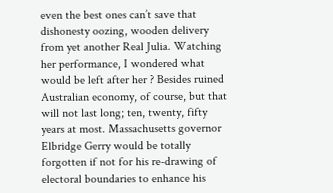even the best ones can’t save that dishonesty oozing, wooden delivery from yet another Real Julia. Watching her performance, I wondered what would be left after her ? Besides ruined Australian economy, of course, but that will not last long; ten, twenty, fifty years at most. Massachusetts governor Elbridge Gerry would be totally forgotten if not for his re-drawing of electoral boundaries to enhance his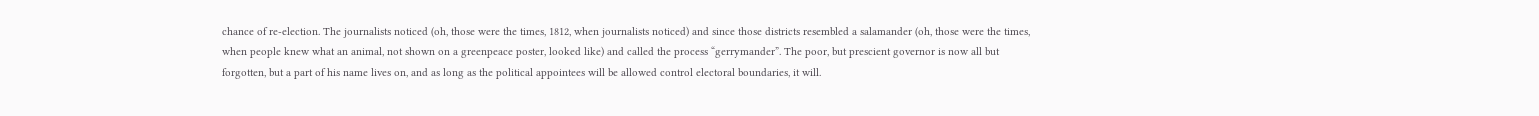chance of re-election. The journalists noticed (oh, those were the times, 1812, when journalists noticed) and since those districts resembled a salamander (oh, those were the times, when people knew what an animal, not shown on a greenpeace poster, looked like) and called the process “gerrymander”. The poor, but prescient governor is now all but forgotten, but a part of his name lives on, and as long as the political appointees will be allowed control electoral boundaries, it will.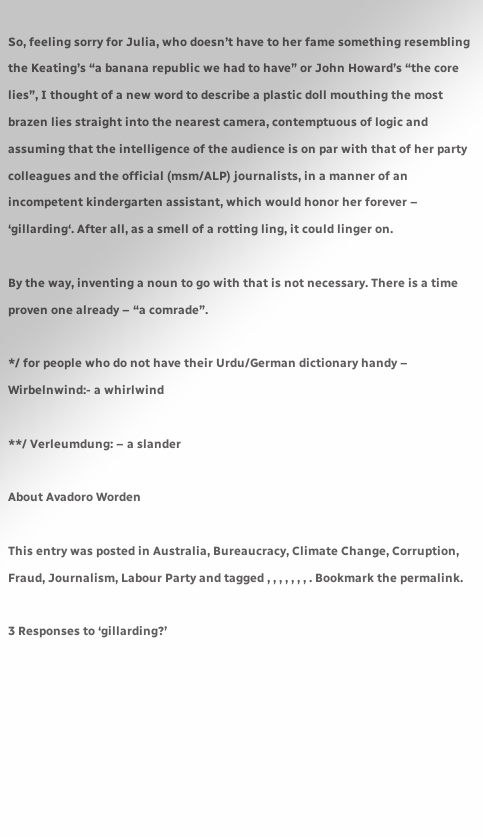So, feeling sorry for Julia, who doesn’t have to her fame something resembling the Keating’s “a banana republic we had to have” or John Howard’s “the core lies”, I thought of a new word to describe a plastic doll mouthing the most brazen lies straight into the nearest camera, contemptuous of logic and assuming that the intelligence of the audience is on par with that of her party colleagues and the official (msm/ALP) journalists, in a manner of an incompetent kindergarten assistant, which would honor her forever – ‘gillarding‘. After all, as a smell of a rotting ling, it could linger on.

By the way, inventing a noun to go with that is not necessary. There is a time proven one already – “a comrade”.

*/ for people who do not have their Urdu/German dictionary handy – Wirbelnwind:- a whirlwind

**/ Verleumdung: – a slander

About Avadoro Worden

This entry was posted in Australia, Bureaucracy, Climate Change, Corruption, Fraud, Journalism, Labour Party and tagged , , , , , , , . Bookmark the permalink.

3 Responses to ‘gillarding?’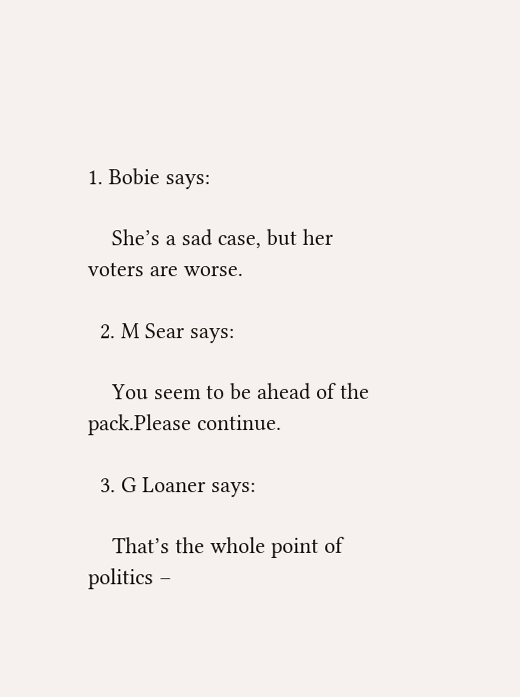1. Bobie says:

    She’s a sad case, but her voters are worse.

  2. M Sear says:

    You seem to be ahead of the pack.Please continue.

  3. G Loaner says:

    That’s the whole point of politics –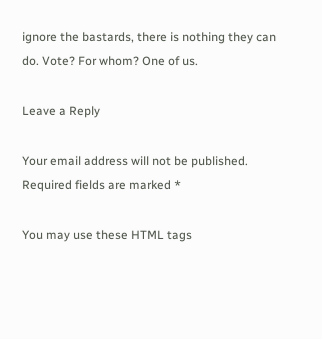ignore the bastards, there is nothing they can do. Vote? For whom? One of us.

Leave a Reply

Your email address will not be published. Required fields are marked *

You may use these HTML tags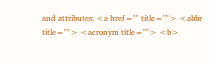and attributes: <a href="" title=""> <abbr title=""> <acronym title=""> <b>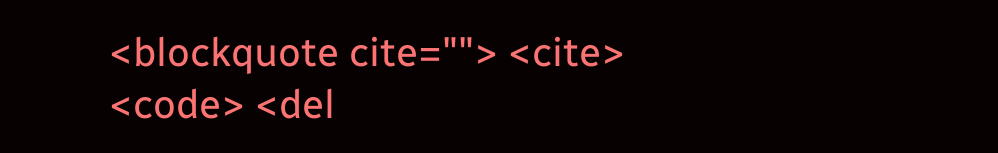<blockquote cite=""> <cite> <code> <del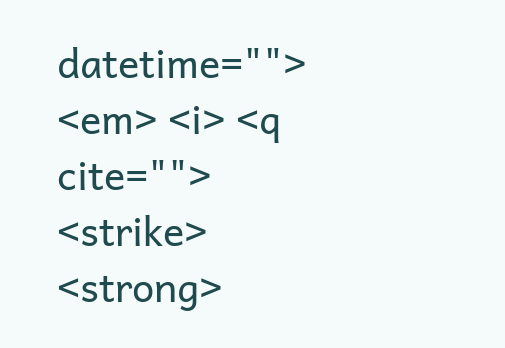datetime=""> <em> <i> <q cite=""> <strike> <strong>